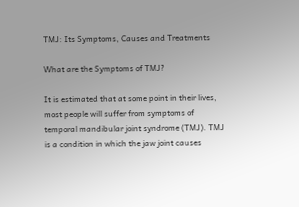TMJ: Its Symptoms, Causes and Treatments

What are the Symptoms of TMJ?

It is estimated that at some point in their lives, most people will suffer from symptoms of temporal mandibular joint syndrome (TMJ). TMJ is a condition in which the jaw joint causes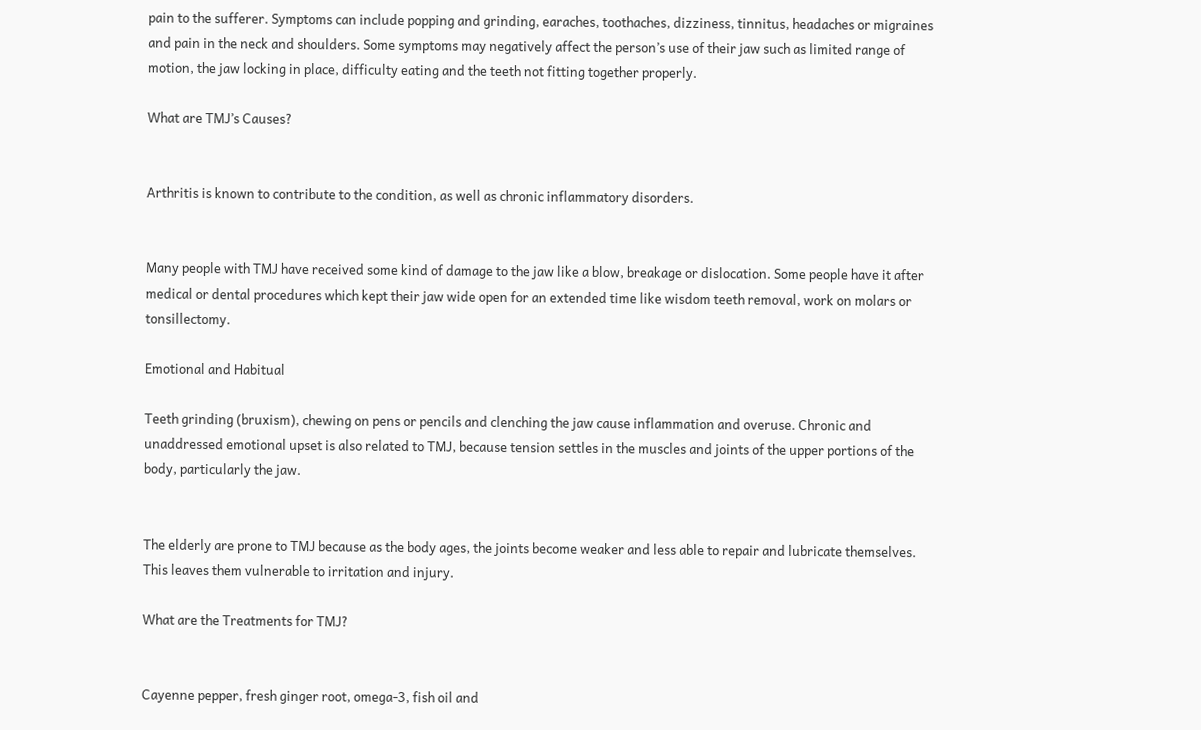pain to the sufferer. Symptoms can include popping and grinding, earaches, toothaches, dizziness, tinnitus, headaches or migraines and pain in the neck and shoulders. Some symptoms may negatively affect the person’s use of their jaw such as limited range of motion, the jaw locking in place, difficulty eating and the teeth not fitting together properly.

What are TMJ’s Causes?


Arthritis is known to contribute to the condition, as well as chronic inflammatory disorders.


Many people with TMJ have received some kind of damage to the jaw like a blow, breakage or dislocation. Some people have it after medical or dental procedures which kept their jaw wide open for an extended time like wisdom teeth removal, work on molars or tonsillectomy.

Emotional and Habitual

Teeth grinding (bruxism), chewing on pens or pencils and clenching the jaw cause inflammation and overuse. Chronic and unaddressed emotional upset is also related to TMJ, because tension settles in the muscles and joints of the upper portions of the body, particularly the jaw.


The elderly are prone to TMJ because as the body ages, the joints become weaker and less able to repair and lubricate themselves. This leaves them vulnerable to irritation and injury.

What are the Treatments for TMJ?


Cayenne pepper, fresh ginger root, omega-3, fish oil and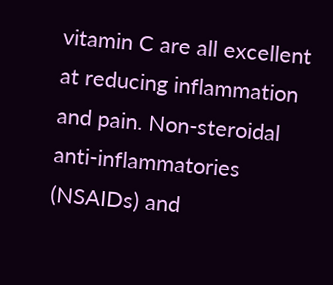vitamin C are all excellent at reducing inflammation and pain. Non-steroidal anti-inflammatories (NSAIDs) and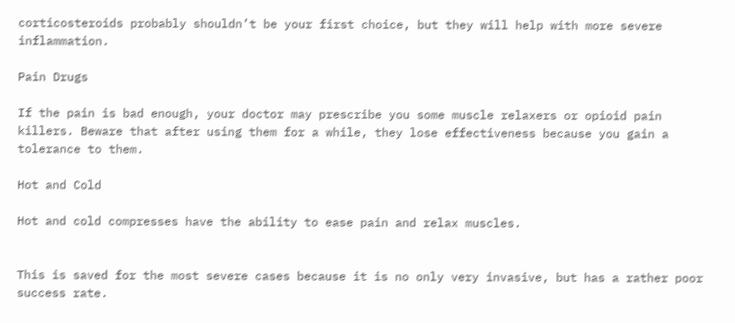corticosteroids probably shouldn’t be your first choice, but they will help with more severe inflammation.

Pain Drugs

If the pain is bad enough, your doctor may prescribe you some muscle relaxers or opioid pain killers. Beware that after using them for a while, they lose effectiveness because you gain a tolerance to them.

Hot and Cold

Hot and cold compresses have the ability to ease pain and relax muscles.


This is saved for the most severe cases because it is no only very invasive, but has a rather poor success rate.